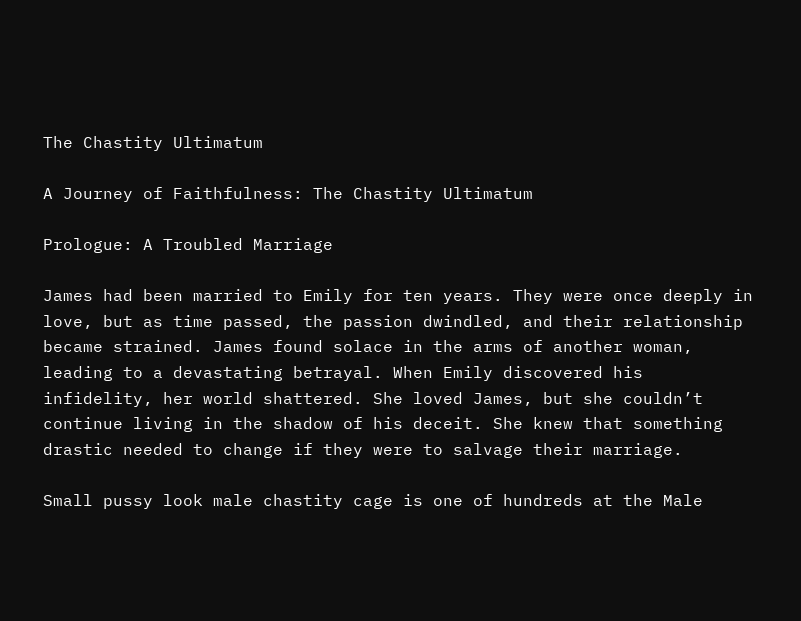The Chastity Ultimatum

A Journey of Faithfulness: The Chastity Ultimatum

Prologue: A Troubled Marriage

James had been married to Emily for ten years. They were once deeply in love, but as time passed, the passion dwindled, and their relationship became strained. James found solace in the arms of another woman, leading to a devastating betrayal. When Emily discovered his infidelity, her world shattered. She loved James, but she couldn’t continue living in the shadow of his deceit. She knew that something drastic needed to change if they were to salvage their marriage.

Small pussy look male chastity cage is one of hundreds at the Male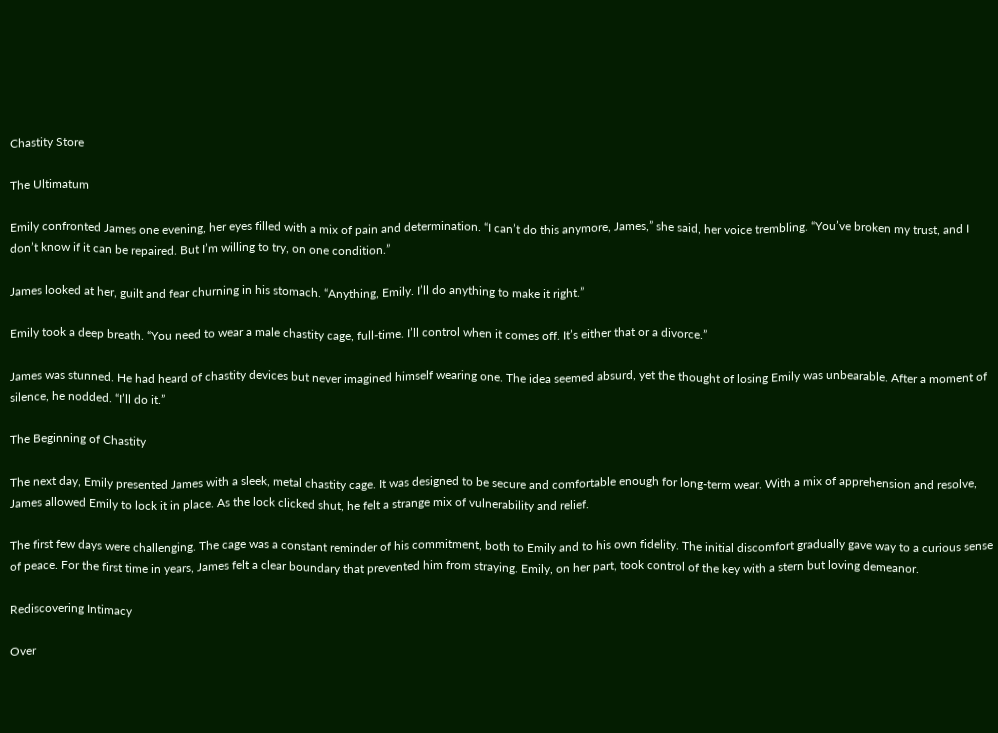Chastity Store

The Ultimatum

Emily confronted James one evening, her eyes filled with a mix of pain and determination. “I can’t do this anymore, James,” she said, her voice trembling. “You’ve broken my trust, and I don’t know if it can be repaired. But I’m willing to try, on one condition.”

James looked at her, guilt and fear churning in his stomach. “Anything, Emily. I’ll do anything to make it right.”

Emily took a deep breath. “You need to wear a male chastity cage, full-time. I’ll control when it comes off. It’s either that or a divorce.”

James was stunned. He had heard of chastity devices but never imagined himself wearing one. The idea seemed absurd, yet the thought of losing Emily was unbearable. After a moment of silence, he nodded. “I’ll do it.”

The Beginning of Chastity

The next day, Emily presented James with a sleek, metal chastity cage. It was designed to be secure and comfortable enough for long-term wear. With a mix of apprehension and resolve, James allowed Emily to lock it in place. As the lock clicked shut, he felt a strange mix of vulnerability and relief.

The first few days were challenging. The cage was a constant reminder of his commitment, both to Emily and to his own fidelity. The initial discomfort gradually gave way to a curious sense of peace. For the first time in years, James felt a clear boundary that prevented him from straying. Emily, on her part, took control of the key with a stern but loving demeanor.

Rediscovering Intimacy

Over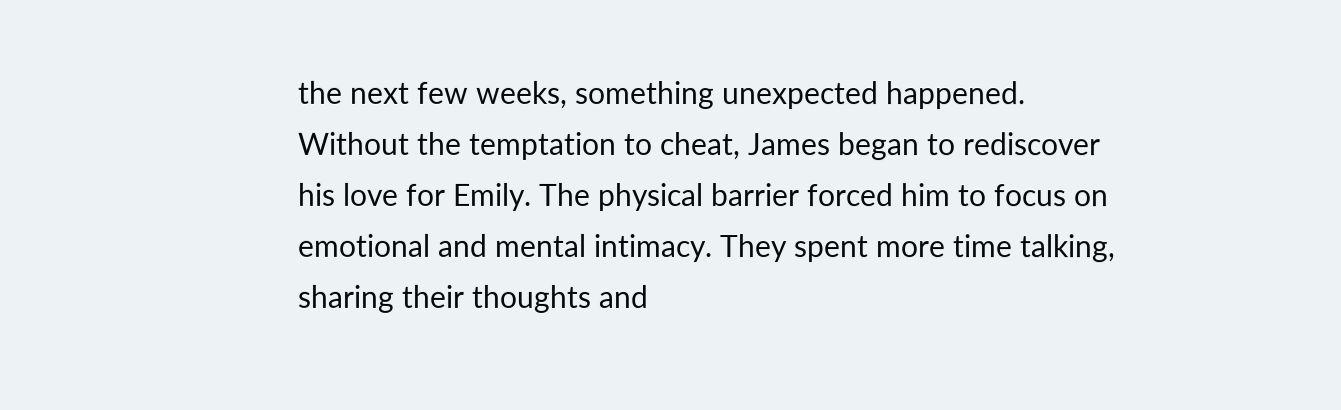the next few weeks, something unexpected happened. Without the temptation to cheat, James began to rediscover his love for Emily. The physical barrier forced him to focus on emotional and mental intimacy. They spent more time talking, sharing their thoughts and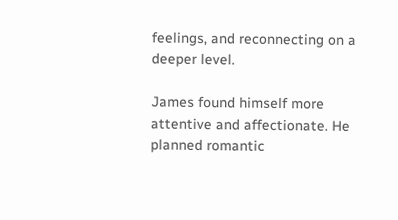feelings, and reconnecting on a deeper level.

James found himself more attentive and affectionate. He planned romantic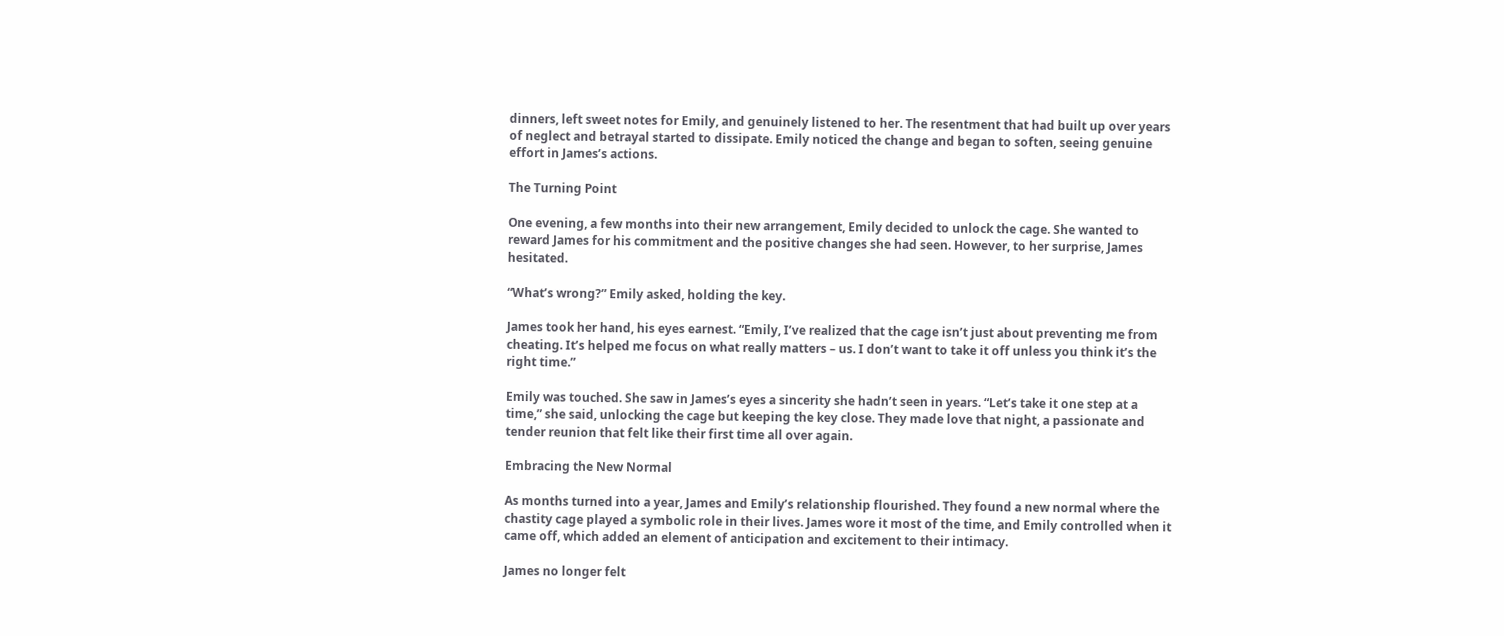dinners, left sweet notes for Emily, and genuinely listened to her. The resentment that had built up over years of neglect and betrayal started to dissipate. Emily noticed the change and began to soften, seeing genuine effort in James’s actions.

The Turning Point

One evening, a few months into their new arrangement, Emily decided to unlock the cage. She wanted to reward James for his commitment and the positive changes she had seen. However, to her surprise, James hesitated.

“What’s wrong?” Emily asked, holding the key.

James took her hand, his eyes earnest. “Emily, I’ve realized that the cage isn’t just about preventing me from cheating. It’s helped me focus on what really matters – us. I don’t want to take it off unless you think it’s the right time.”

Emily was touched. She saw in James’s eyes a sincerity she hadn’t seen in years. “Let’s take it one step at a time,” she said, unlocking the cage but keeping the key close. They made love that night, a passionate and tender reunion that felt like their first time all over again.

Embracing the New Normal

As months turned into a year, James and Emily’s relationship flourished. They found a new normal where the chastity cage played a symbolic role in their lives. James wore it most of the time, and Emily controlled when it came off, which added an element of anticipation and excitement to their intimacy.

James no longer felt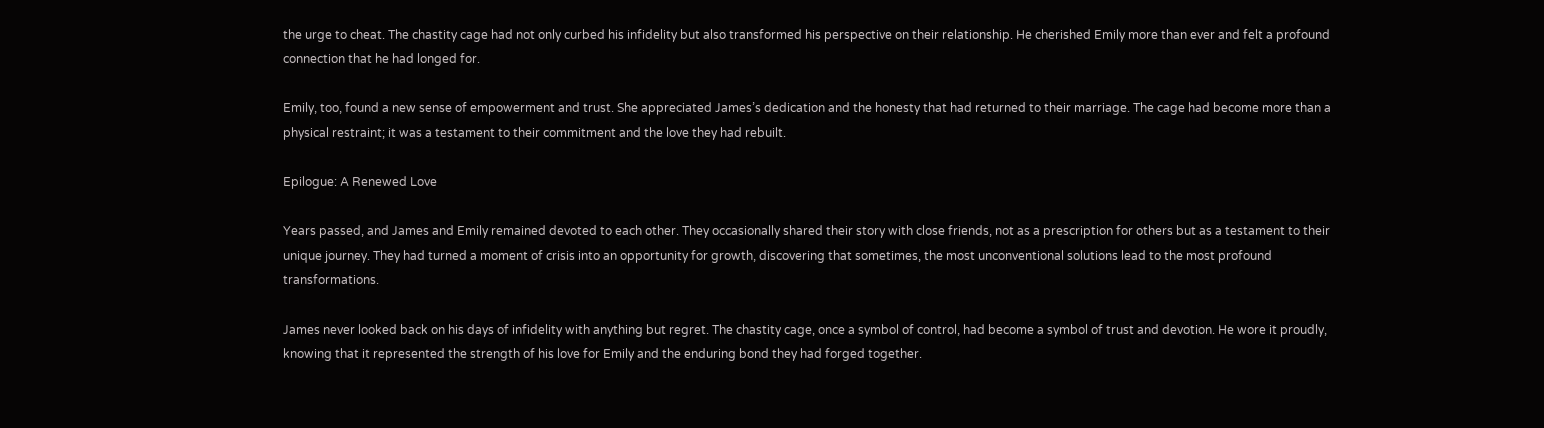the urge to cheat. The chastity cage had not only curbed his infidelity but also transformed his perspective on their relationship. He cherished Emily more than ever and felt a profound connection that he had longed for.

Emily, too, found a new sense of empowerment and trust. She appreciated James’s dedication and the honesty that had returned to their marriage. The cage had become more than a physical restraint; it was a testament to their commitment and the love they had rebuilt.

Epilogue: A Renewed Love

Years passed, and James and Emily remained devoted to each other. They occasionally shared their story with close friends, not as a prescription for others but as a testament to their unique journey. They had turned a moment of crisis into an opportunity for growth, discovering that sometimes, the most unconventional solutions lead to the most profound transformations.

James never looked back on his days of infidelity with anything but regret. The chastity cage, once a symbol of control, had become a symbol of trust and devotion. He wore it proudly, knowing that it represented the strength of his love for Emily and the enduring bond they had forged together.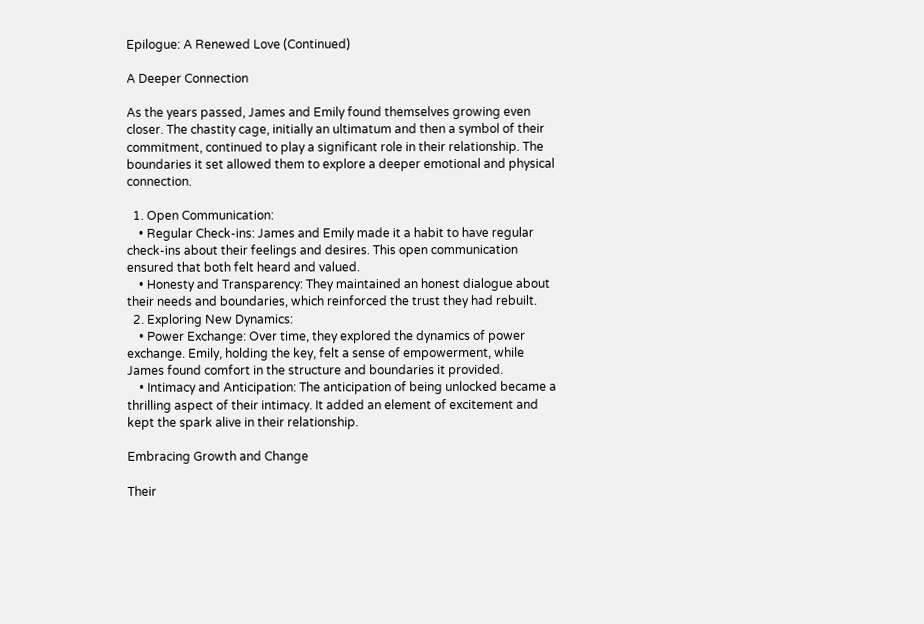Epilogue: A Renewed Love (Continued)

A Deeper Connection

As the years passed, James and Emily found themselves growing even closer. The chastity cage, initially an ultimatum and then a symbol of their commitment, continued to play a significant role in their relationship. The boundaries it set allowed them to explore a deeper emotional and physical connection.

  1. Open Communication:
    • Regular Check-ins: James and Emily made it a habit to have regular check-ins about their feelings and desires. This open communication ensured that both felt heard and valued.
    • Honesty and Transparency: They maintained an honest dialogue about their needs and boundaries, which reinforced the trust they had rebuilt.
  2. Exploring New Dynamics:
    • Power Exchange: Over time, they explored the dynamics of power exchange. Emily, holding the key, felt a sense of empowerment, while James found comfort in the structure and boundaries it provided.
    • Intimacy and Anticipation: The anticipation of being unlocked became a thrilling aspect of their intimacy. It added an element of excitement and kept the spark alive in their relationship.

Embracing Growth and Change

Their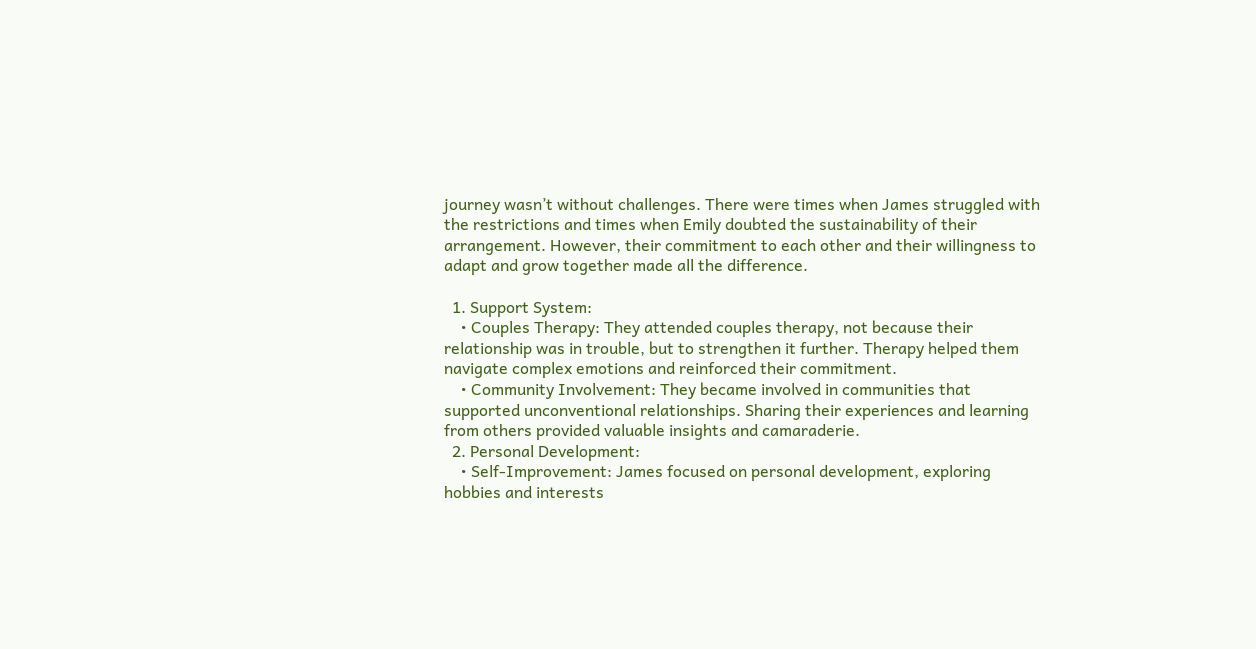journey wasn’t without challenges. There were times when James struggled with the restrictions and times when Emily doubted the sustainability of their arrangement. However, their commitment to each other and their willingness to adapt and grow together made all the difference.

  1. Support System:
    • Couples Therapy: They attended couples therapy, not because their relationship was in trouble, but to strengthen it further. Therapy helped them navigate complex emotions and reinforced their commitment.
    • Community Involvement: They became involved in communities that supported unconventional relationships. Sharing their experiences and learning from others provided valuable insights and camaraderie.
  2. Personal Development:
    • Self-Improvement: James focused on personal development, exploring hobbies and interests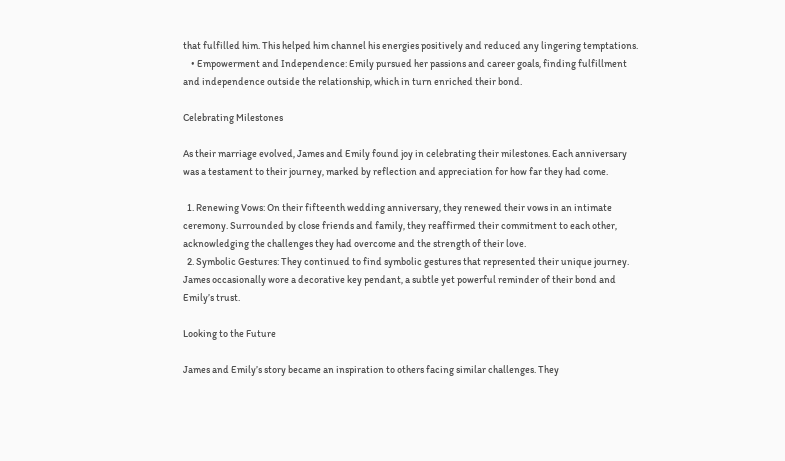that fulfilled him. This helped him channel his energies positively and reduced any lingering temptations.
    • Empowerment and Independence: Emily pursued her passions and career goals, finding fulfillment and independence outside the relationship, which in turn enriched their bond.

Celebrating Milestones

As their marriage evolved, James and Emily found joy in celebrating their milestones. Each anniversary was a testament to their journey, marked by reflection and appreciation for how far they had come.

  1. Renewing Vows: On their fifteenth wedding anniversary, they renewed their vows in an intimate ceremony. Surrounded by close friends and family, they reaffirmed their commitment to each other, acknowledging the challenges they had overcome and the strength of their love.
  2. Symbolic Gestures: They continued to find symbolic gestures that represented their unique journey. James occasionally wore a decorative key pendant, a subtle yet powerful reminder of their bond and Emily’s trust.

Looking to the Future

James and Emily’s story became an inspiration to others facing similar challenges. They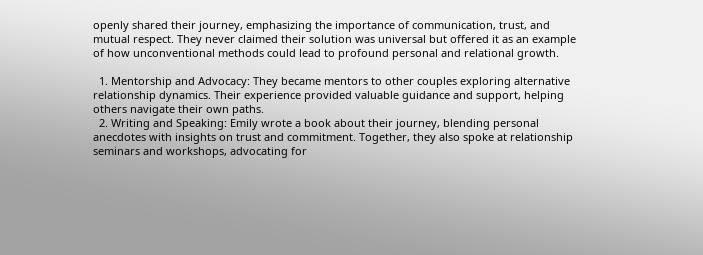openly shared their journey, emphasizing the importance of communication, trust, and mutual respect. They never claimed their solution was universal but offered it as an example of how unconventional methods could lead to profound personal and relational growth.

  1. Mentorship and Advocacy: They became mentors to other couples exploring alternative relationship dynamics. Their experience provided valuable guidance and support, helping others navigate their own paths.
  2. Writing and Speaking: Emily wrote a book about their journey, blending personal anecdotes with insights on trust and commitment. Together, they also spoke at relationship seminars and workshops, advocating for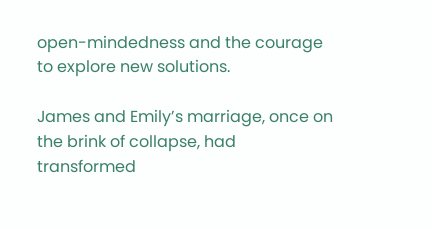open-mindedness and the courage to explore new solutions.

James and Emily’s marriage, once on the brink of collapse, had transformed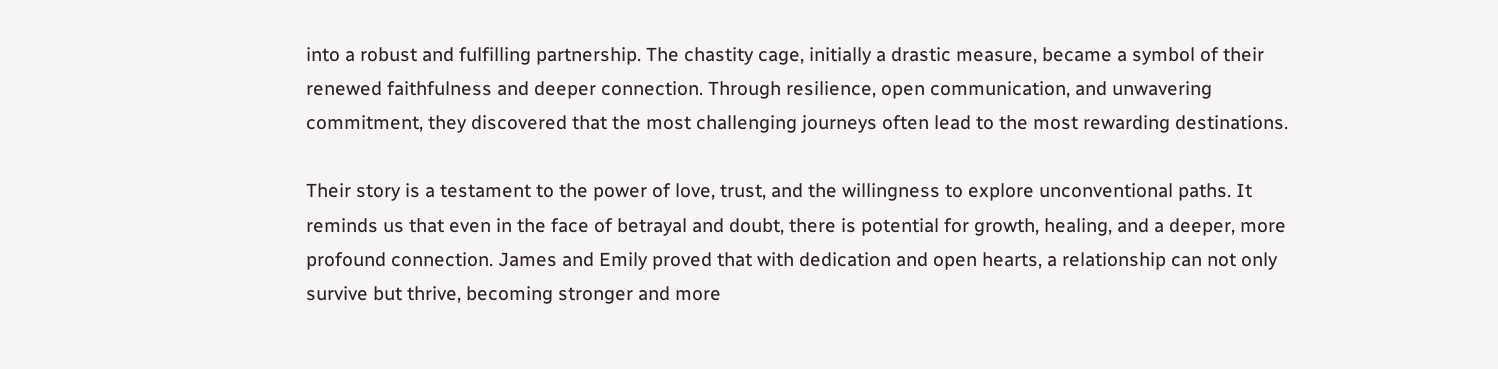into a robust and fulfilling partnership. The chastity cage, initially a drastic measure, became a symbol of their renewed faithfulness and deeper connection. Through resilience, open communication, and unwavering commitment, they discovered that the most challenging journeys often lead to the most rewarding destinations.

Their story is a testament to the power of love, trust, and the willingness to explore unconventional paths. It reminds us that even in the face of betrayal and doubt, there is potential for growth, healing, and a deeper, more profound connection. James and Emily proved that with dedication and open hearts, a relationship can not only survive but thrive, becoming stronger and more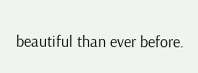beautiful than ever before.